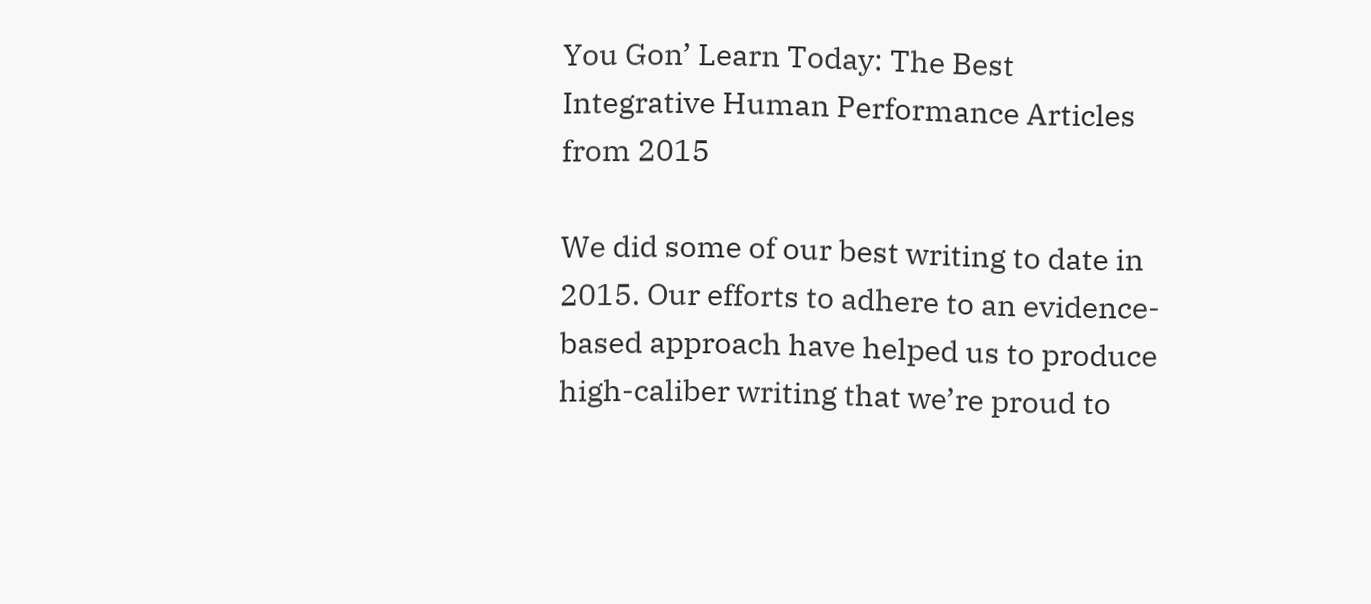You Gon’ Learn Today: The Best Integrative Human Performance Articles from 2015

We did some of our best writing to date in 2015. Our efforts to adhere to an evidence-based approach have helped us to produce high-caliber writing that we’re proud to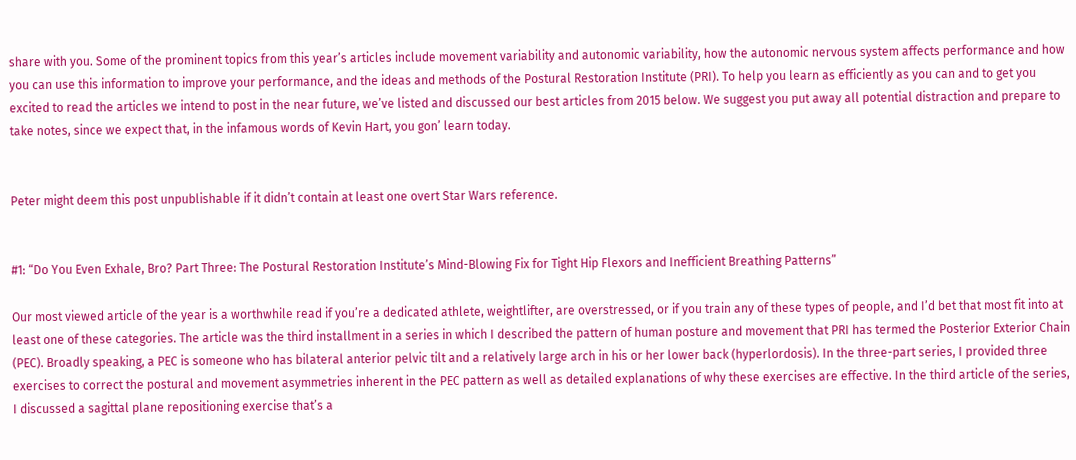share with you. Some of the prominent topics from this year’s articles include movement variability and autonomic variability, how the autonomic nervous system affects performance and how you can use this information to improve your performance, and the ideas and methods of the Postural Restoration Institute (PRI). To help you learn as efficiently as you can and to get you excited to read the articles we intend to post in the near future, we’ve listed and discussed our best articles from 2015 below. We suggest you put away all potential distraction and prepare to take notes, since we expect that, in the infamous words of Kevin Hart, you gon’ learn today.


Peter might deem this post unpublishable if it didn’t contain at least one overt Star Wars reference.


#1: “Do You Even Exhale, Bro? Part Three: The Postural Restoration Institute’s Mind-Blowing Fix for Tight Hip Flexors and Inefficient Breathing Patterns”

Our most viewed article of the year is a worthwhile read if you’re a dedicated athlete, weightlifter, are overstressed, or if you train any of these types of people, and I’d bet that most fit into at least one of these categories. The article was the third installment in a series in which I described the pattern of human posture and movement that PRI has termed the Posterior Exterior Chain (PEC). Broadly speaking, a PEC is someone who has bilateral anterior pelvic tilt and a relatively large arch in his or her lower back (hyperlordosis). In the three-part series, I provided three exercises to correct the postural and movement asymmetries inherent in the PEC pattern as well as detailed explanations of why these exercises are effective. In the third article of the series, I discussed a sagittal plane repositioning exercise that’s a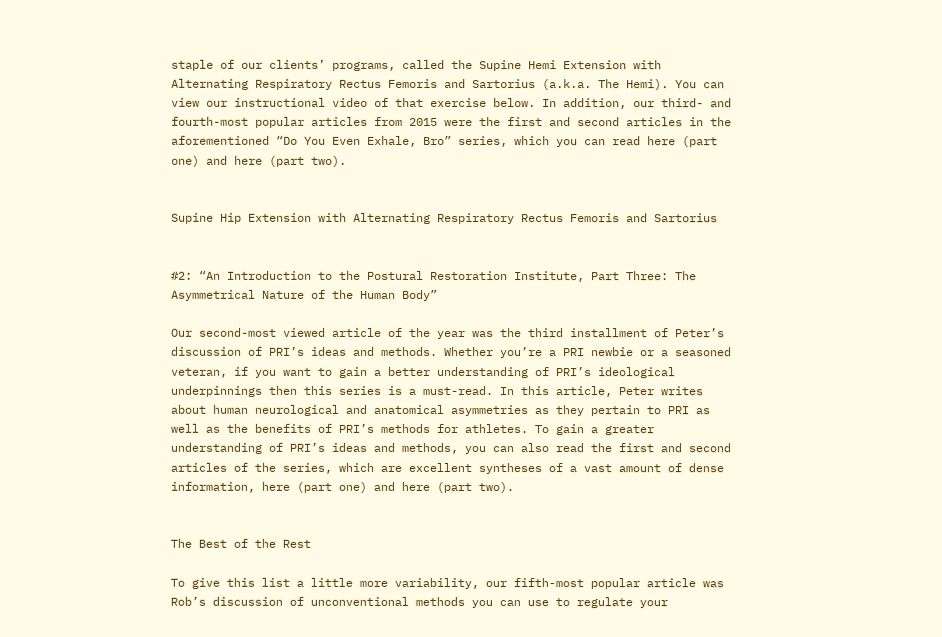staple of our clients’ programs, called the Supine Hemi Extension with Alternating Respiratory Rectus Femoris and Sartorius (a.k.a. The Hemi). You can view our instructional video of that exercise below. In addition, our third- and fourth-most popular articles from 2015 were the first and second articles in the aforementioned “Do You Even Exhale, Bro” series, which you can read here (part one) and here (part two).


Supine Hip Extension with Alternating Respiratory Rectus Femoris and Sartorius


#2: “An Introduction to the Postural Restoration Institute, Part Three: The Asymmetrical Nature of the Human Body”

Our second-most viewed article of the year was the third installment of Peter’s discussion of PRI’s ideas and methods. Whether you’re a PRI newbie or a seasoned veteran, if you want to gain a better understanding of PRI’s ideological underpinnings then this series is a must-read. In this article, Peter writes about human neurological and anatomical asymmetries as they pertain to PRI as well as the benefits of PRI’s methods for athletes. To gain a greater understanding of PRI’s ideas and methods, you can also read the first and second articles of the series, which are excellent syntheses of a vast amount of dense information, here (part one) and here (part two).


The Best of the Rest

To give this list a little more variability, our fifth-most popular article was Rob’s discussion of unconventional methods you can use to regulate your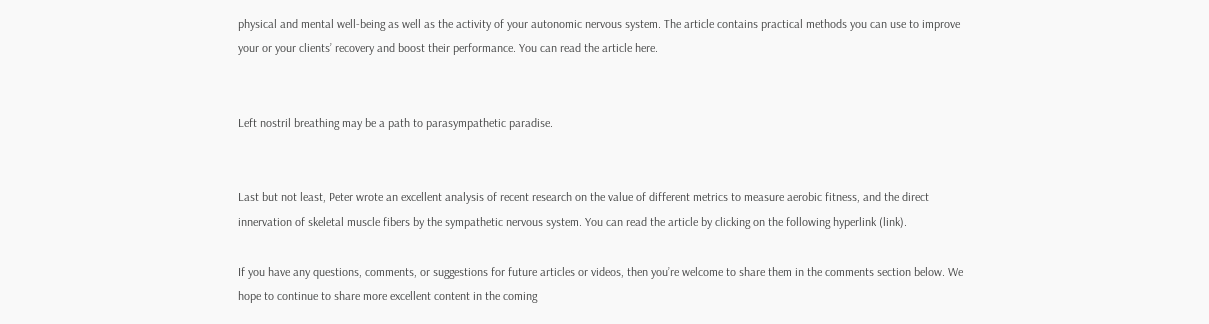physical and mental well-being as well as the activity of your autonomic nervous system. The article contains practical methods you can use to improve your or your clients’ recovery and boost their performance. You can read the article here.


Left nostril breathing may be a path to parasympathetic paradise.


Last but not least, Peter wrote an excellent analysis of recent research on the value of different metrics to measure aerobic fitness, and the direct innervation of skeletal muscle fibers by the sympathetic nervous system. You can read the article by clicking on the following hyperlink (link).

If you have any questions, comments, or suggestions for future articles or videos, then you’re welcome to share them in the comments section below. We hope to continue to share more excellent content in the coming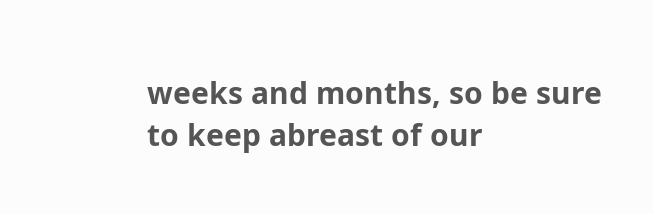weeks and months, so be sure to keep abreast of our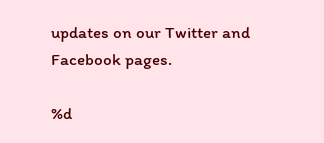updates on our Twitter and Facebook pages.

%d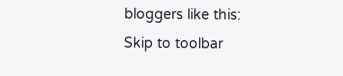bloggers like this:
Skip to toolbar